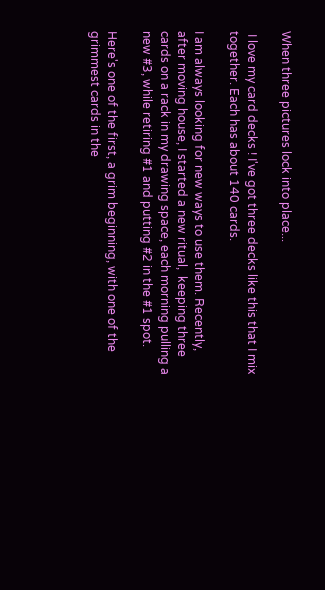When three pictures lock into place...

 I love my card decks ! I've got three decks like this that I mix together. Each has about 140 cards.

I am always looking for new ways to use them. Recently, after moving house, I started a new ritual,  keeping three cards on a rack in my drawing space, each morning pulling a new #3, while retiring #1 and putting #2 in the #1 spot.

Here's one of the first, a grim beginning, with one of the grimmest cards in the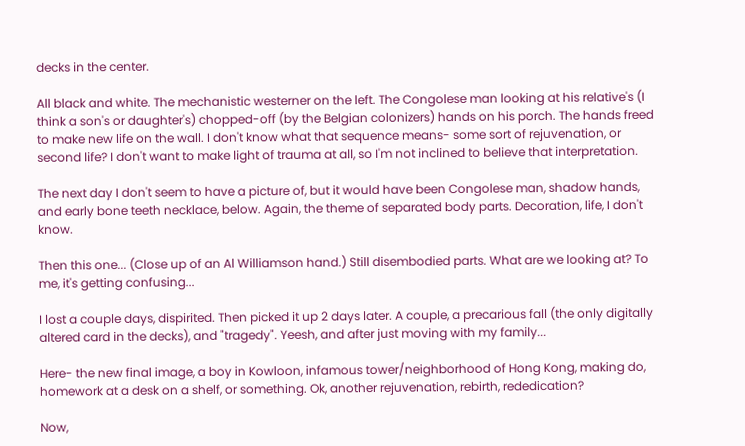decks in the center.

All black and white. The mechanistic westerner on the left. The Congolese man looking at his relative's (I think a son's or daughter's) chopped-off (by the Belgian colonizers) hands on his porch. The hands freed to make new life on the wall. I don't know what that sequence means- some sort of rejuvenation, or second life? I don't want to make light of trauma at all, so I'm not inclined to believe that interpretation.

The next day I don't seem to have a picture of, but it would have been Congolese man, shadow hands, and early bone teeth necklace, below. Again, the theme of separated body parts. Decoration, life, I don't know.

Then this one... (Close up of an Al Williamson hand.) Still disembodied parts. What are we looking at? To me, it's getting confusing...

I lost a couple days, dispirited. Then picked it up 2 days later. A couple, a precarious fall (the only digitally altered card in the decks), and "tragedy". Yeesh, and after just moving with my family...

Here- the new final image, a boy in Kowloon, infamous tower/neighborhood of Hong Kong, making do, homework at a desk on a shelf, or something. Ok, another rejuvenation, rebirth, rededication?

Now,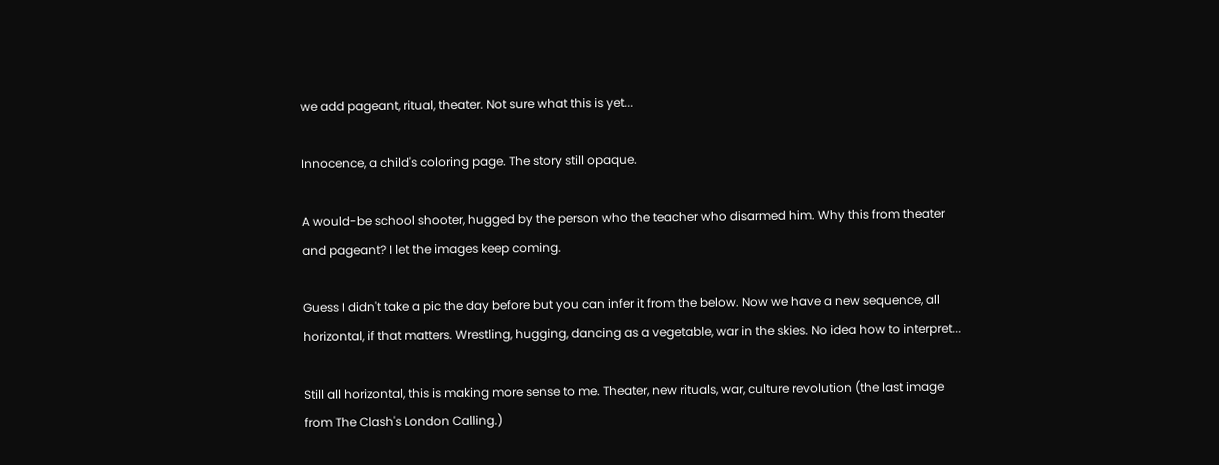we add pageant, ritual, theater. Not sure what this is yet...

Innocence, a child's coloring page. The story still opaque.

A would-be school shooter, hugged by the person who the teacher who disarmed him. Why this from theater and pageant? I let the images keep coming.

Guess I didn't take a pic the day before but you can infer it from the below. Now we have a new sequence, all horizontal, if that matters. Wrestling, hugging, dancing as a vegetable, war in the skies. No idea how to interpret...

Still all horizontal, this is making more sense to me. Theater, new rituals, war, culture revolution (the last image from The Clash's London Calling.)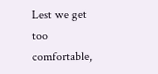Lest we get too comfortable,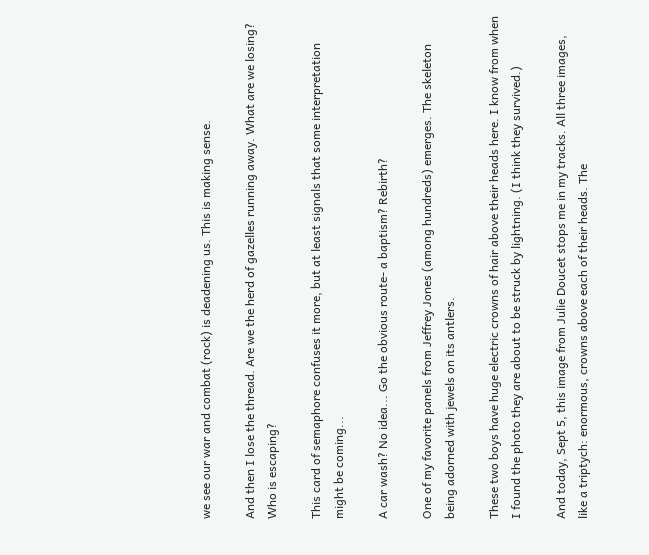we see our war and combat (rock) is deadening us. This is making sense.

And then I lose the thread. Are we the herd of gazelles running away. What are we losing? Who is escaping?

This card of semaphore confuses it more, but at least signals that some interpretation might be coming...

A car wash? No idea... Go the obvious route- a baptism? Rebirth?

One of my favorite panels from Jeffrey Jones (among hundreds) emerges. The skeleton being adorned with jewels on its antlers.

These two boys have huge electric crowns of hair above their heads here. I know from when I found the photo they are about to be struck by lightning. (I think they survived.)

And today, Sept 5, this image from Julie Doucet stops me in my tracks. All three images, like a triptych: enormous, crowns above each of their heads. The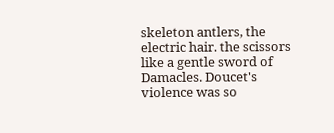skeleton antlers, the electric hair. the scissors like a gentle sword of Damacles. Doucet's violence was so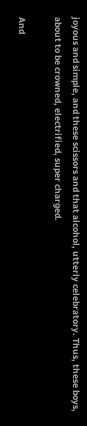joyous and simple, and these scissors and that alcohol, utterly celebratory. Thus, these boys, about to be crowned, electrified, super charged.

And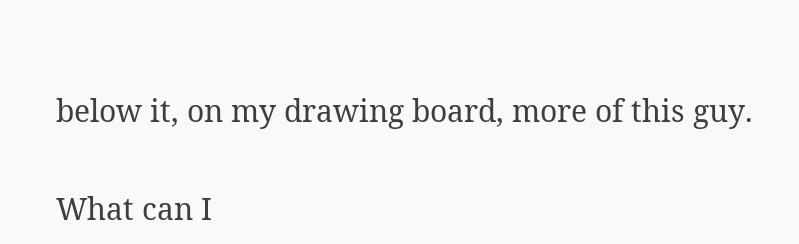below it, on my drawing board, more of this guy.

What can I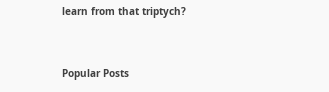learn from that triptych?


Popular Posts